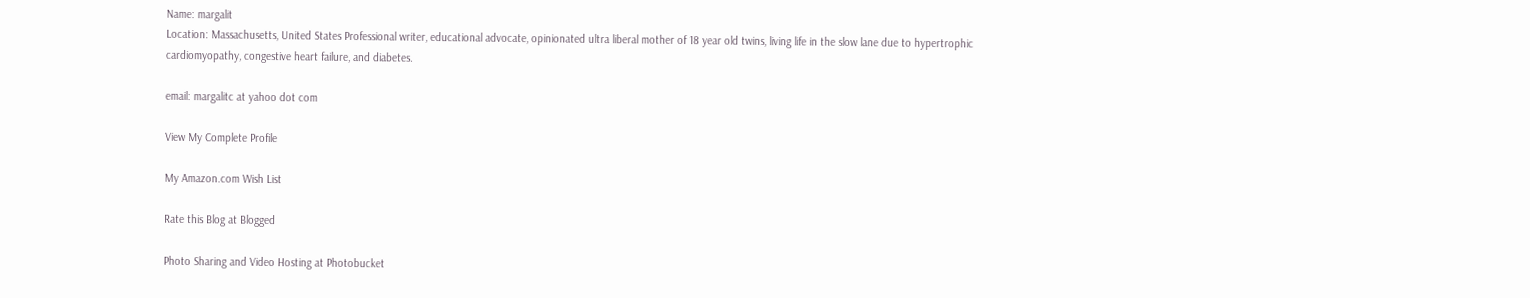Name: margalit
Location: Massachusetts, United States Professional writer, educational advocate, opinionated ultra liberal mother of 18 year old twins, living life in the slow lane due to hypertrophic cardiomyopathy, congestive heart failure, and diabetes.

email: margalitc at yahoo dot com

View My Complete Profile

My Amazon.com Wish List

Rate this Blog at Blogged

Photo Sharing and Video Hosting at Photobucket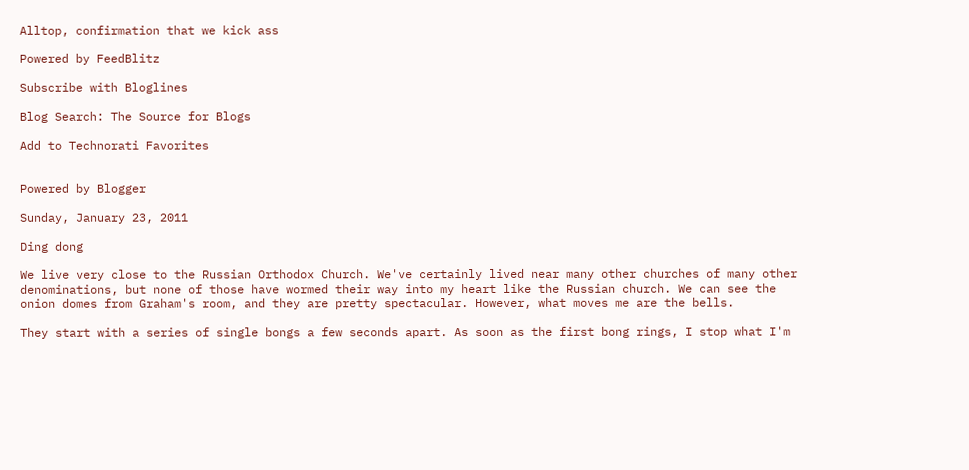Alltop, confirmation that we kick ass

Powered by FeedBlitz

Subscribe with Bloglines

Blog Search: The Source for Blogs

Add to Technorati Favorites


Powered by Blogger

Sunday, January 23, 2011

Ding dong

We live very close to the Russian Orthodox Church. We've certainly lived near many other churches of many other denominations, but none of those have wormed their way into my heart like the Russian church. We can see the onion domes from Graham's room, and they are pretty spectacular. However, what moves me are the bells.

They start with a series of single bongs a few seconds apart. As soon as the first bong rings, I stop what I'm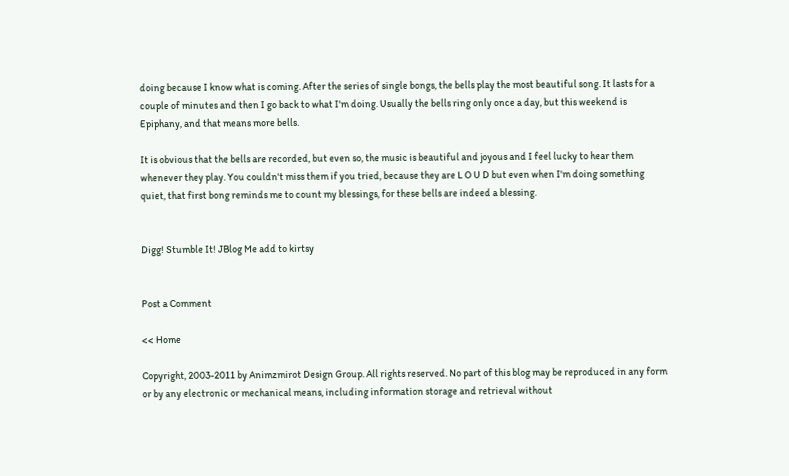doing because I know what is coming. After the series of single bongs, the bells play the most beautiful song. It lasts for a couple of minutes and then I go back to what I'm doing. Usually the bells ring only once a day, but this weekend is Epiphany, and that means more bells.

It is obvious that the bells are recorded, but even so, the music is beautiful and joyous and I feel lucky to hear them whenever they play. You couldn't miss them if you tried, because they are L O U D but even when I'm doing something quiet, that first bong reminds me to count my blessings, for these bells are indeed a blessing.


Digg! Stumble It! JBlog Me add to kirtsy


Post a Comment

<< Home

Copyright, 2003-2011 by Animzmirot Design Group. All rights reserved. No part of this blog may be reproduced in any form or by any electronic or mechanical means, including information storage and retrieval without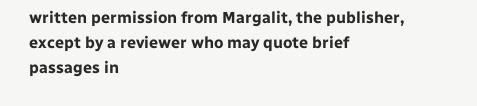written permission from Margalit, the publisher, except by a reviewer who may quote brief passages in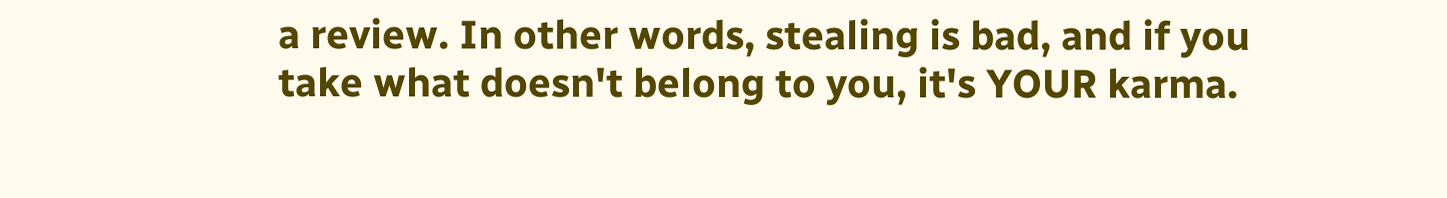a review. In other words, stealing is bad, and if you take what doesn't belong to you, it's YOUR karma.